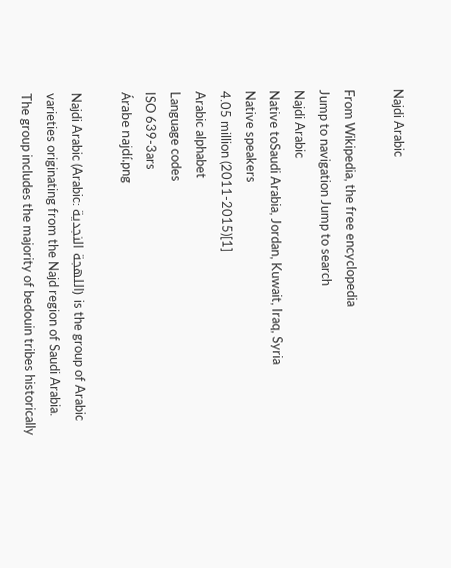Najdi Arabic

From Wikipedia, the free encyclopedia
Jump to navigation Jump to search
Najdi Arabic
Native toSaudi Arabia, Jordan, Kuwait, Iraq, Syria
Native speakers
4.05 million (2011-2015)[1]
Arabic alphabet
Language codes
ISO 639-3ars
Árabe najdí.png

Najdi Arabic (Arabic: اللهجة النجدية) is the group of Arabic varieties originating from the Najd region of Saudi Arabia. The group includes the majority of bedouin tribes historically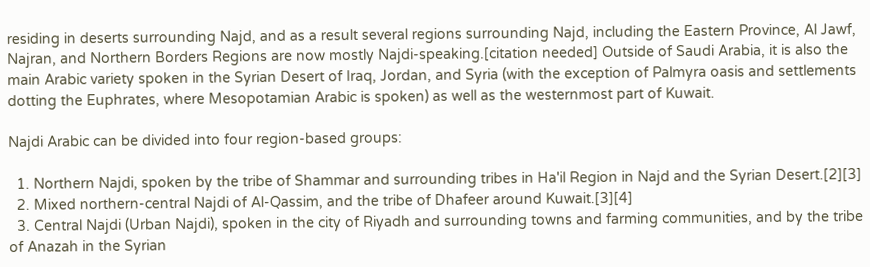residing in deserts surrounding Najd, and as a result several regions surrounding Najd, including the Eastern Province, Al Jawf, Najran, and Northern Borders Regions are now mostly Najdi-speaking.[citation needed] Outside of Saudi Arabia, it is also the main Arabic variety spoken in the Syrian Desert of Iraq, Jordan, and Syria (with the exception of Palmyra oasis and settlements dotting the Euphrates, where Mesopotamian Arabic is spoken) as well as the westernmost part of Kuwait.

Najdi Arabic can be divided into four region-based groups:

  1. Northern Najdi, spoken by the tribe of Shammar and surrounding tribes in Ha'il Region in Najd and the Syrian Desert.[2][3]
  2. Mixed northern-central Najdi of Al-Qassim, and the tribe of Dhafeer around Kuwait.[3][4]
  3. Central Najdi (Urban Najdi), spoken in the city of Riyadh and surrounding towns and farming communities, and by the tribe of Anazah in the Syrian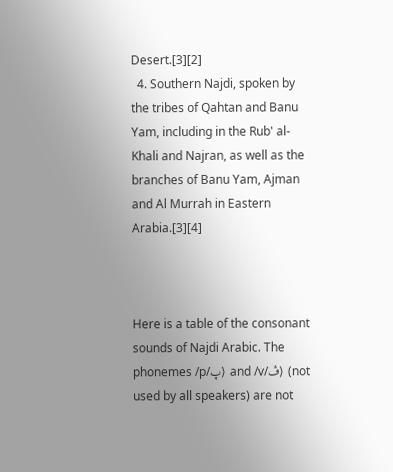Desert.[3][2]
  4. Southern Najdi, spoken by the tribes of Qahtan and Banu Yam, including in the Rub' al-Khali and Najran, as well as the branches of Banu Yam, Ajman and Al Murrah in Eastern Arabia.[3][4]



Here is a table of the consonant sounds of Najdi Arabic. The phonemes /p/پ⟩ and /v/ڤ⟩ (not used by all speakers) are not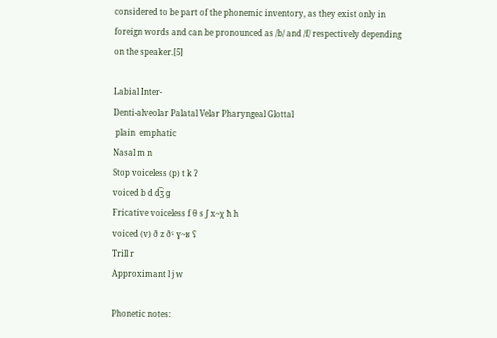considered to be part of the phonemic inventory, as they exist only in foreign words and can be pronounced as /b/ and /f/ respectively depending on the speaker.[5]

Labial Inter-
Denti-alveolar Palatal Velar Pharyngeal Glottal
 plain  emphatic
Nasal m n
Stop voiceless (p) t k ʔ
voiced b d d͡ʒ ɡ
Fricative voiceless f θ s ʃ x~χ ħ h
voiced (v) ð z ðˤ ɣ~ʁ ʕ
Trill r
Approximant l j w

Phonetic notes: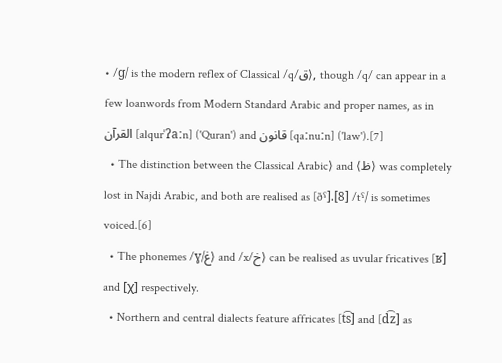• /ɡ/ is the modern reflex of Classical /q/ق⟩, though /q/ can appear in a few loanwords from Modern Standard Arabic and proper names, as in القرآن [alqurˈʔaːn] ('Quran') and قانون [qaːnuːn] ('law').[7]
  • The distinction between the Classical Arabic⟩ and ⟨ظ⟩ was completely lost in Najdi Arabic, and both are realised as [ðˤ].[8] /tˤ/ is sometimes voiced.[6]
  • The phonemes /ɣ/غ⟩ and /x/خ⟩ can be realised as uvular fricatives [ʁ] and [χ] respectively.
  • Northern and central dialects feature affricates [t͡s] and [d͡z] as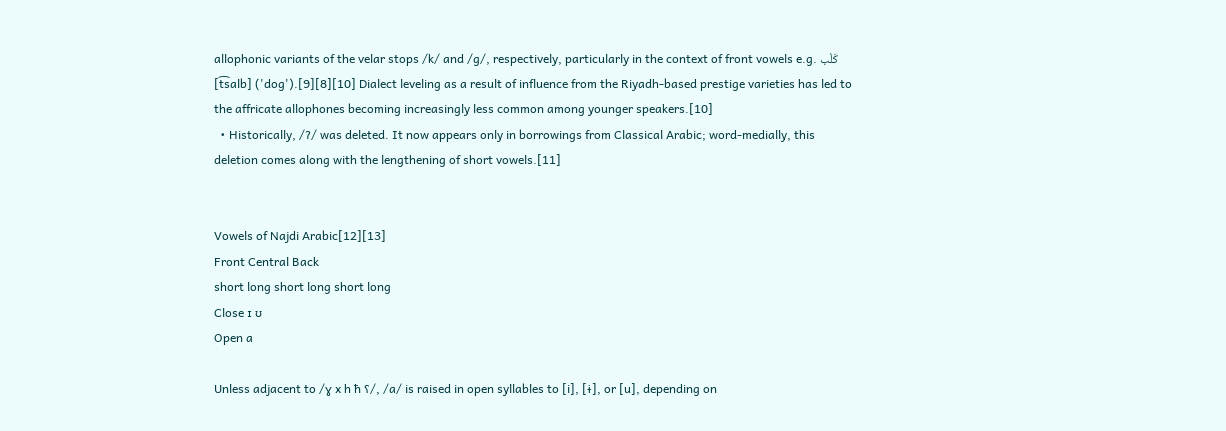allophonic variants of the velar stops /k/ and /ɡ/, respectively, particularly in the context of front vowels e.g. كَلْب [t͡salb] ('dog').[9][8][10] Dialect leveling as a result of influence from the Riyadh-based prestige varieties has led to the affricate allophones becoming increasingly less common among younger speakers.[10]
  • Historically, /ʔ/ was deleted. It now appears only in borrowings from Classical Arabic; word-medially, this deletion comes along with the lengthening of short vowels.[11]


Vowels of Najdi Arabic[12][13]
Front Central Back
short long short long short long
Close ɪ ʊ
Open a

Unless adjacent to /ɣ x h ħ ʕ/, /a/ is raised in open syllables to [i], [ɨ], or [u], depending on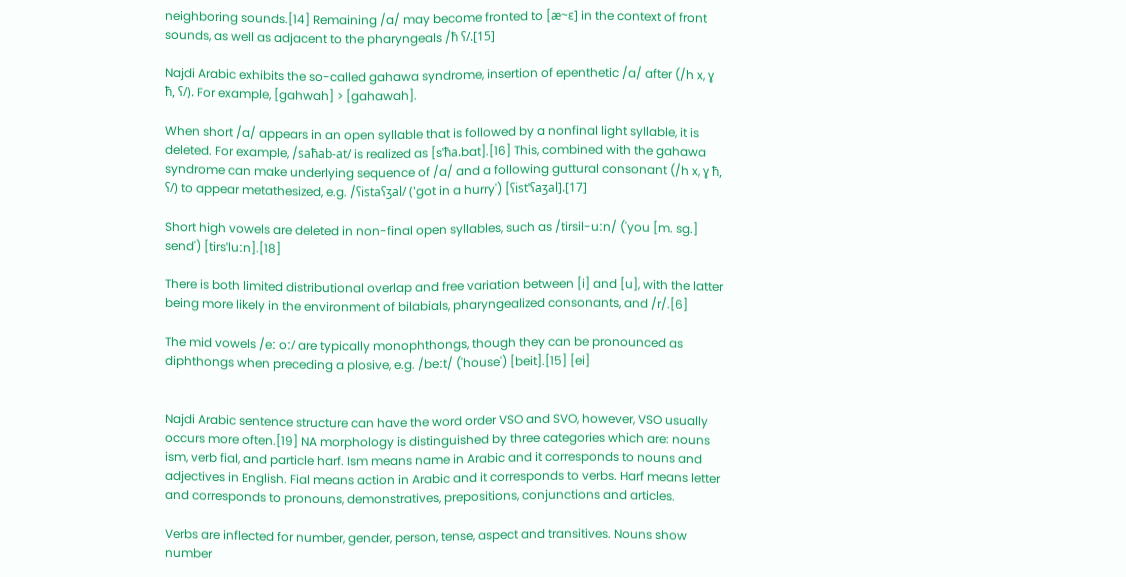neighboring sounds.[14] Remaining /a/ may become fronted to [æ~ɛ] in the context of front sounds, as well as adjacent to the pharyngeals /ħ ʕ/.[15]

Najdi Arabic exhibits the so-called gahawa syndrome, insertion of epenthetic /a/ after (/h x, ɣ ħ, ʕ/). For example, [gahwah] > [gahawah].

When short /a/ appears in an open syllable that is followed by a nonfinal light syllable, it is deleted. For example, /saħab-at/ is realized as [sˈħa.bat].[16] This, combined with the gahawa syndrome can make underlying sequence of /a/ and a following guttural consonant (/h x, ɣ ħ, ʕ/) to appear metathesized, e.g. /ʕistaʕʒal/ ('got in a hurry') [ʕistˈʕaʒal].[17]

Short high vowels are deleted in non-final open syllables, such as /tirsil-uːn/ ('you [m. sg.] send') [tirsˈluːn].[18]

There is both limited distributional overlap and free variation between [i] and [u], with the latter being more likely in the environment of bilabials, pharyngealized consonants, and /r/.[6]

The mid vowels /eː oː/ are typically monophthongs, though they can be pronounced as diphthongs when preceding a plosive, e.g. /beːt/ ('house') [beit].[15] [ei]


Najdi Arabic sentence structure can have the word order VSO and SVO, however, VSO usually occurs more often.[19] NA morphology is distinguished by three categories which are: nouns ism, verb fial, and particle harf. Ism means name in Arabic and it corresponds to nouns and adjectives in English. Fial means action in Arabic and it corresponds to verbs. Harf means letter and corresponds to pronouns, demonstratives, prepositions, conjunctions and articles.

Verbs are inflected for number, gender, person, tense, aspect and transitives. Nouns show number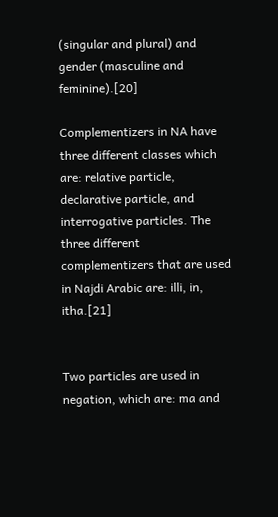(singular and plural) and gender (masculine and feminine).[20]

Complementizers in NA have three different classes which are: relative particle, declarative particle, and interrogative particles. The three different complementizers that are used in Najdi Arabic are: illi, in, itha.[21]


Two particles are used in negation, which are: ma and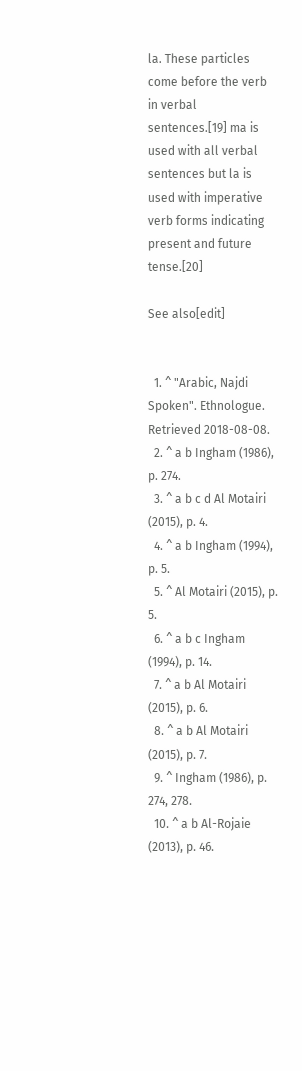la. These particles come before the verb in verbal sentences.[19] ma is used with all verbal sentences but la is used with imperative verb forms indicating present and future tense.[20]

See also[edit]


  1. ^ "Arabic, Najdi Spoken". Ethnologue. Retrieved 2018-08-08.
  2. ^ a b Ingham (1986), p. 274.
  3. ^ a b c d Al Motairi (2015), p. 4.
  4. ^ a b Ingham (1994), p. 5.
  5. ^ Al Motairi (2015), p. 5.
  6. ^ a b c Ingham (1994), p. 14.
  7. ^ a b Al Motairi (2015), p. 6.
  8. ^ a b Al Motairi (2015), p. 7.
  9. ^ Ingham (1986), p. 274, 278.
  10. ^ a b Al-Rojaie (2013), p. 46.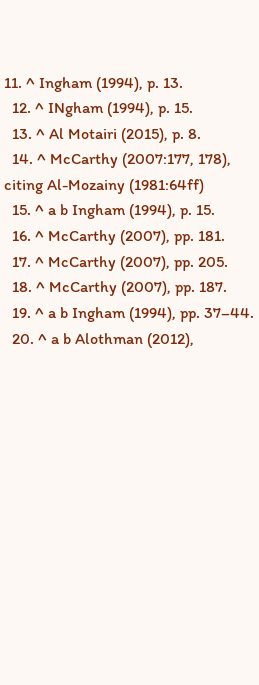11. ^ Ingham (1994), p. 13.
  12. ^ INgham (1994), p. 15.
  13. ^ Al Motairi (2015), p. 8.
  14. ^ McCarthy (2007:177, 178), citing Al-Mozainy (1981:64ff)
  15. ^ a b Ingham (1994), p. 15.
  16. ^ McCarthy (2007), pp. 181.
  17. ^ McCarthy (2007), pp. 205.
  18. ^ McCarthy (2007), pp. 187.
  19. ^ a b Ingham (1994), pp. 37–44.
  20. ^ a b Alothman (2012),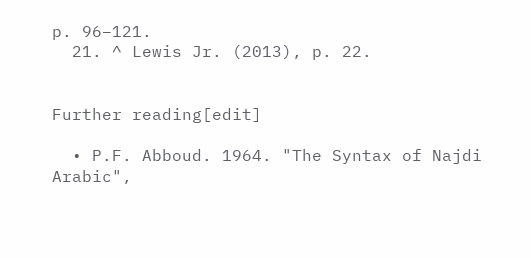p. 96–121.
  21. ^ Lewis Jr. (2013), p. 22.


Further reading[edit]

  • P.F. Abboud. 1964. "The Syntax of Najdi Arabic",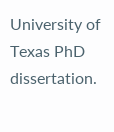University of Texas PhD dissertation.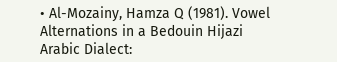• Al-Mozainy, Hamza Q (1981). Vowel Alternations in a Bedouin Hijazi Arabic Dialect: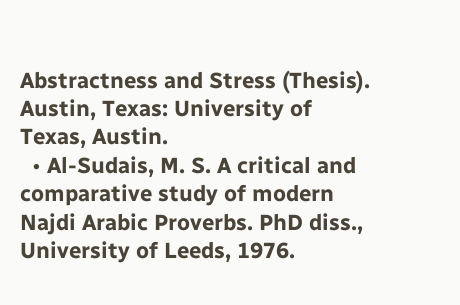Abstractness and Stress (Thesis). Austin, Texas: University of Texas, Austin.
  • Al-Sudais, M. S. A critical and comparative study of modern Najdi Arabic Proverbs. PhD diss., University of Leeds, 1976.